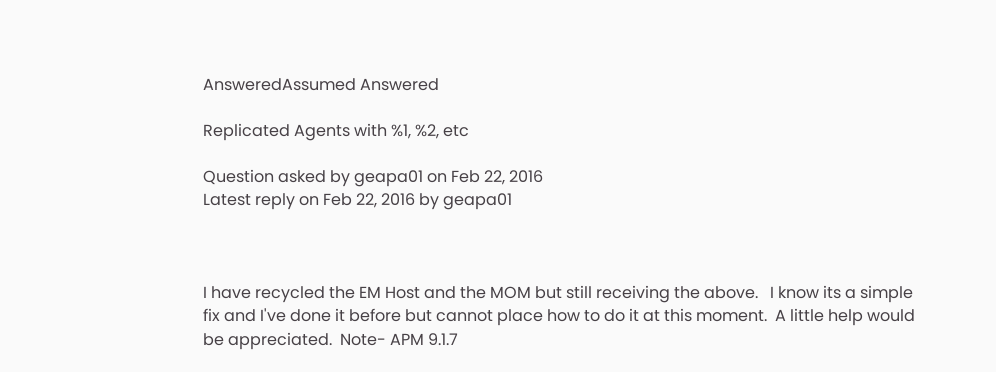AnsweredAssumed Answered

Replicated Agents with %1, %2, etc

Question asked by geapa01 on Feb 22, 2016
Latest reply on Feb 22, 2016 by geapa01



I have recycled the EM Host and the MOM but still receiving the above.   I know its a simple fix and I've done it before but cannot place how to do it at this moment.  A little help would be appreciated.  Note- APM 9.1.7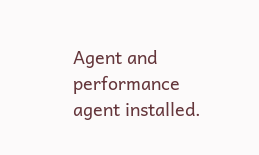Agent and performance agent installed.